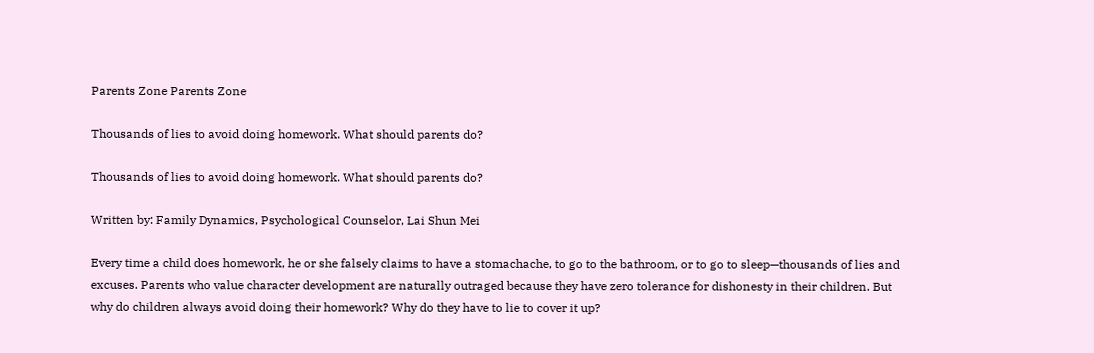Parents Zone Parents Zone

Thousands of lies to avoid doing homework. What should parents do?

Thousands of lies to avoid doing homework. What should parents do?

Written by: Family Dynamics, Psychological Counselor, Lai Shun Mei

Every time a child does homework, he or she falsely claims to have a stomachache, to go to the bathroom, or to go to sleep—thousands of lies and excuses. Parents who value character development are naturally outraged because they have zero tolerance for dishonesty in their children. But why do children always avoid doing their homework? Why do they have to lie to cover it up?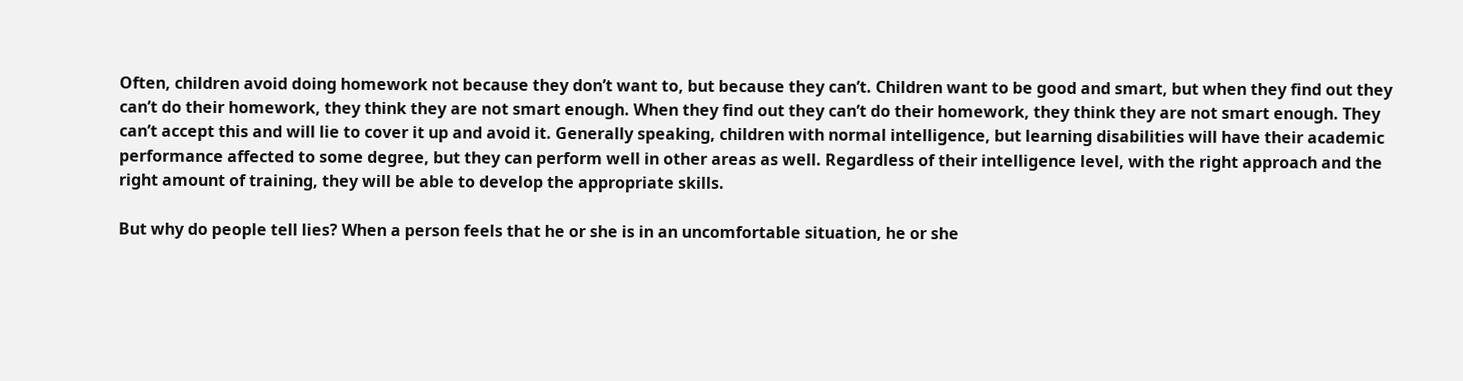Often, children avoid doing homework not because they don’t want to, but because they can’t. Children want to be good and smart, but when they find out they can’t do their homework, they think they are not smart enough. When they find out they can’t do their homework, they think they are not smart enough. They can’t accept this and will lie to cover it up and avoid it. Generally speaking, children with normal intelligence, but learning disabilities will have their academic performance affected to some degree, but they can perform well in other areas as well. Regardless of their intelligence level, with the right approach and the right amount of training, they will be able to develop the appropriate skills.

But why do people tell lies? When a person feels that he or she is in an uncomfortable situation, he or she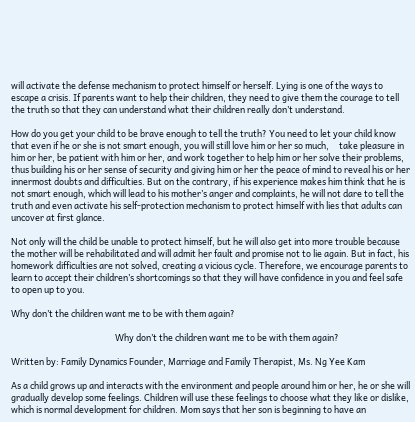will activate the defense mechanism to protect himself or herself. Lying is one of the ways to escape a crisis. If parents want to help their children, they need to give them the courage to tell the truth so that they can understand what their children really don’t understand.

How do you get your child to be brave enough to tell the truth? You need to let your child know that even if he or she is not smart enough, you will still love him or her so much,     take pleasure in him or her, be patient with him or her, and work together to help him or her solve their problems, thus building his or her sense of security and giving him or her the peace of mind to reveal his or her innermost doubts and difficulties. But on the contrary, if his experience makes him think that he is not smart enough, which will lead to his mother’s anger and complaints, he will not dare to tell the truth and even activate his self-protection mechanism to protect himself with lies that adults can uncover at first glance.

Not only will the child be unable to protect himself, but he will also get into more trouble because the mother will be rehabilitated and will admit her fault and promise not to lie again. But in fact, his homework difficulties are not solved, creating a vicious cycle. Therefore, we encourage parents to learn to accept their children’s shortcomings so that they will have confidence in you and feel safe to open up to you.

Why don’t the children want me to be with them again?

                                                    Why don’t the children want me to be with them again?

Written by: Family Dynamics Founder, Marriage and Family Therapist, Ms. Ng Yee Kam

As a child grows up and interacts with the environment and people around him or her, he or she will gradually develop some feelings. Children will use these feelings to choose what they like or dislike, which is normal development for children. Mom says that her son is beginning to have an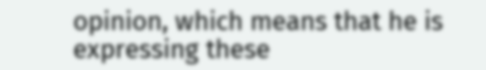opinion, which means that he is expressing these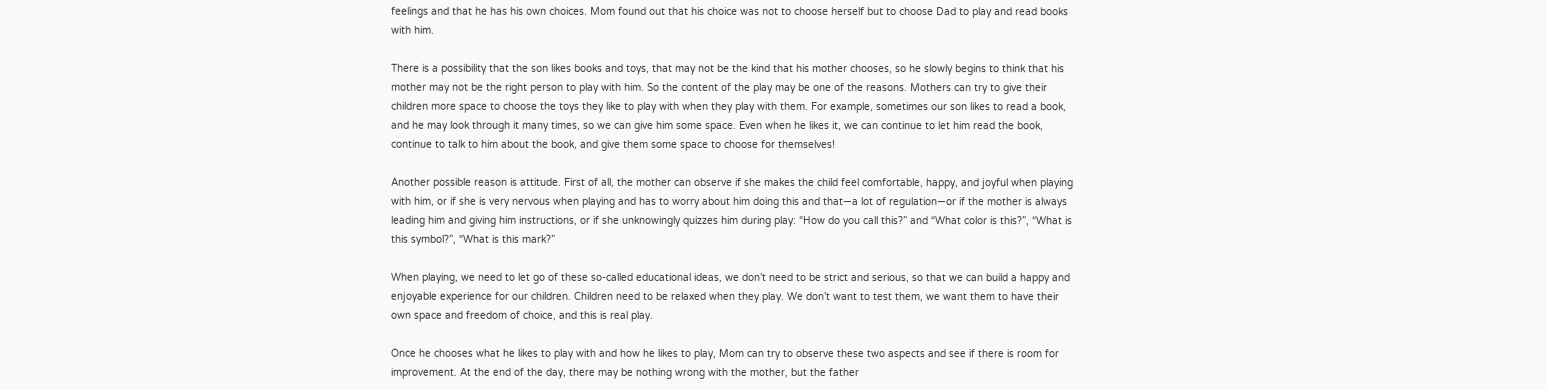feelings and that he has his own choices. Mom found out that his choice was not to choose herself but to choose Dad to play and read books with him.

There is a possibility that the son likes books and toys, that may not be the kind that his mother chooses, so he slowly begins to think that his mother may not be the right person to play with him. So the content of the play may be one of the reasons. Mothers can try to give their children more space to choose the toys they like to play with when they play with them. For example, sometimes our son likes to read a book, and he may look through it many times, so we can give him some space. Even when he likes it, we can continue to let him read the book, continue to talk to him about the book, and give them some space to choose for themselves!

Another possible reason is attitude. First of all, the mother can observe if she makes the child feel comfortable, happy, and joyful when playing with him, or if she is very nervous when playing and has to worry about him doing this and that—a lot of regulation—or if the mother is always leading him and giving him instructions, or if she unknowingly quizzes him during play: “How do you call this?” and “What color is this?”, “What is this symbol?”, “What is this mark?”

When playing, we need to let go of these so-called educational ideas, we don’t need to be strict and serious, so that we can build a happy and enjoyable experience for our children. Children need to be relaxed when they play. We don’t want to test them, we want them to have their own space and freedom of choice, and this is real play.

Once he chooses what he likes to play with and how he likes to play, Mom can try to observe these two aspects and see if there is room for improvement. At the end of the day, there may be nothing wrong with the mother, but the father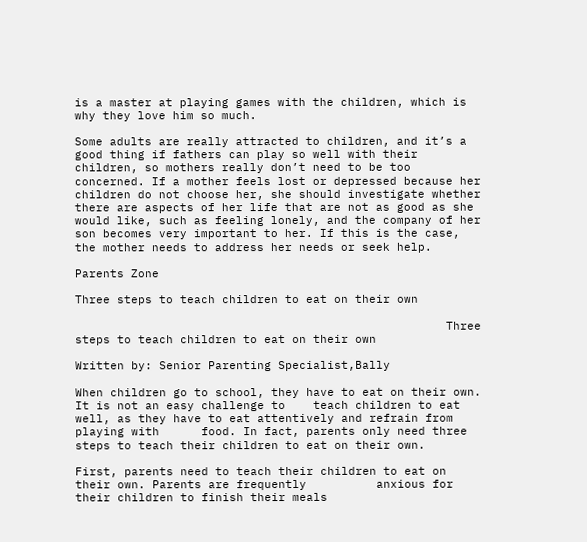is a master at playing games with the children, which is why they love him so much.

Some adults are really attracted to children, and it’s a good thing if fathers can play so well with their children, so mothers really don’t need to be too concerned. If a mother feels lost or depressed because her children do not choose her, she should investigate whether there are aspects of her life that are not as good as she would like, such as feeling lonely, and the company of her son becomes very important to her. If this is the case, the mother needs to address her needs or seek help.

Parents Zone

Three steps to teach children to eat on their own

                                                     Three steps to teach children to eat on their own

Written by: Senior Parenting Specialist,Bally

When children go to school, they have to eat on their own. It is not an easy challenge to    teach children to eat well, as they have to eat attentively and refrain from playing with      food. In fact, parents only need three steps to teach their children to eat on their own.

First, parents need to teach their children to eat on their own. Parents are frequently          anxious for their children to finish their meals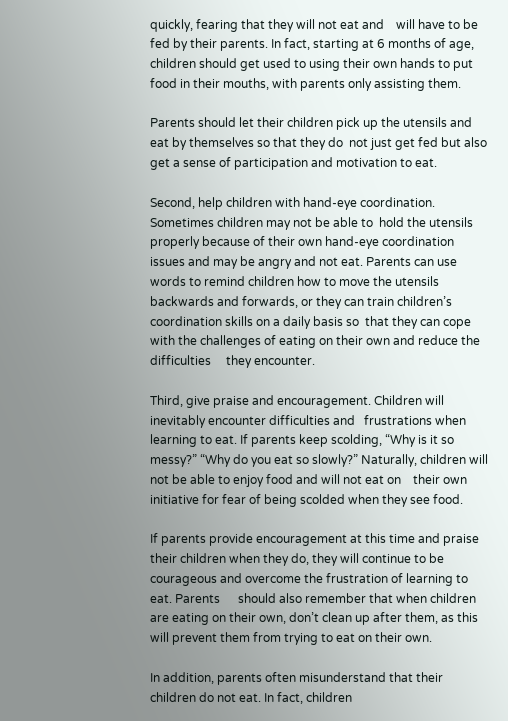quickly, fearing that they will not eat and    will have to be fed by their parents. In fact, starting at 6 months of age, children should get used to using their own hands to put food in their mouths, with parents only assisting them.

Parents should let their children pick up the utensils and eat by themselves so that they do  not just get fed but also get a sense of participation and motivation to eat.

Second, help children with hand-eye coordination. Sometimes children may not be able to  hold the utensils properly because of their own hand-eye coordination issues and may be angry and not eat. Parents can use words to remind children how to move the utensils           backwards and forwards, or they can train children’s coordination skills on a daily basis so  that they can cope with the challenges of eating on their own and reduce the difficulties     they encounter.

Third, give praise and encouragement. Children will inevitably encounter difficulties and   frustrations when learning to eat. If parents keep scolding, “Why is it so messy?” “Why do you eat so slowly?” Naturally, children will not be able to enjoy food and will not eat on    their own initiative for fear of being scolded when they see food.

If parents provide encouragement at this time and praise their children when they do, they will continue to be courageous and overcome the frustration of learning to eat. Parents      should also remember that when children are eating on their own, don’t clean up after them, as this will prevent them from trying to eat on their own.

In addition, parents often misunderstand that their children do not eat. In fact, children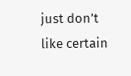just don’t like certain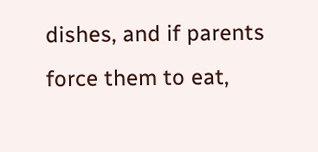dishes, and if parents force them to eat,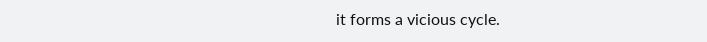it forms a vicious cycle.